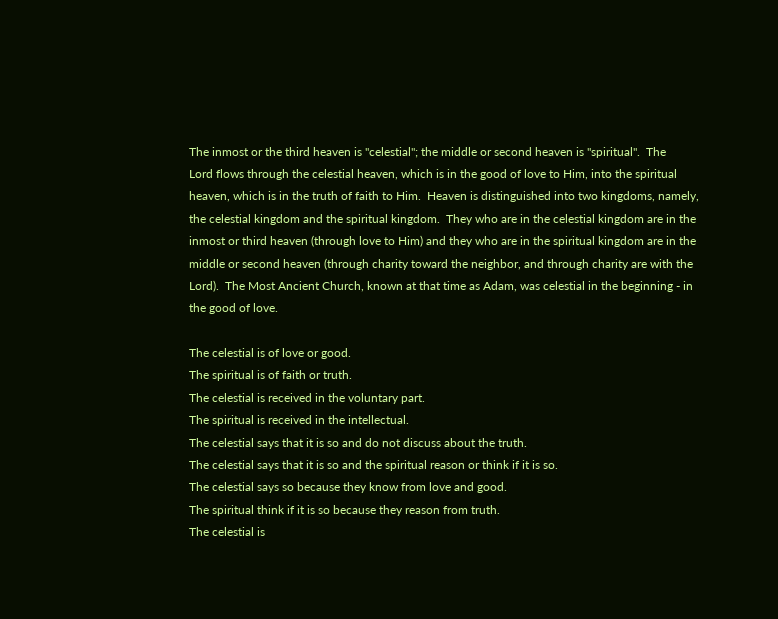The inmost or the third heaven is "celestial"; the middle or second heaven is "spiritual".  The
Lord flows through the celestial heaven, which is in the good of love to Him, into the spiritual
heaven, which is in the truth of faith to Him.  Heaven is distinguished into two kingdoms, namely,
the celestial kingdom and the spiritual kingdom.  They who are in the celestial kingdom are in the
inmost or third heaven (through love to Him) and they who are in the spiritual kingdom are in the
middle or second heaven (through charity toward the neighbor, and through charity are with the
Lord).  The Most Ancient Church, known at that time as Adam, was celestial in the beginning - in
the good of love.

The celestial is of love or good.
The spiritual is of faith or truth.
The celestial is received in the voluntary part.
The spiritual is received in the intellectual.
The celestial says that it is so and do not discuss about the truth.
The celestial says that it is so and the spiritual reason or think if it is so.
The celestial says so because they know from love and good.
The spiritual think if it is so because they reason from truth.
The celestial is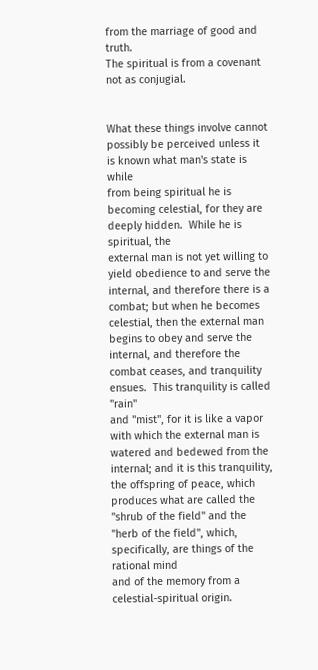from the marriage of good and truth.
The spiritual is from a covenant not as conjugial.


What these things involve cannot possibly be perceived unless it is known what man's state is while
from being spiritual he is becoming celestial, for they are deeply hidden.  While he is spiritual, the
external man is not yet willing to yield obedience to and serve the internal, and therefore there is a combat; but when he becomes celestial, then the external man begins to obey and serve the
internal, and therefore the combat ceases, and tranquility ensues.  This tranquility is called "rain"
and "mist", for it is like a vapor with which the external man is watered and bedewed from the
internal; and it is this tranquility, the offspring of peace, which produces what are called the
"shrub of the field" and the "herb of the field", which, specifically, are things of the rational mind
and of the memory from a celestial-spiritual origin.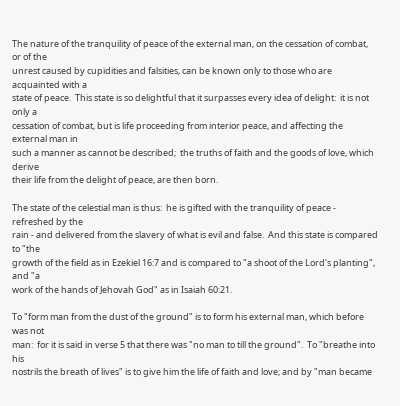The nature of the tranquility of peace of the external man, on the cessation of combat, or of the
unrest caused by cupidities and falsities, can be known only to those who are acquainted with a
state of peace.  This state is so delightful that it surpasses every idea of delight:  it is not only a
cessation of combat, but is life proceeding from interior peace, and affecting the external man in
such a manner as cannot be described;  the truths of faith and the goods of love, which derive
their life from the delight of peace, are then born.

The state of the celestial man is thus:  he is gifted with the tranquility of peace - refreshed by the
rain - and delivered from the slavery of what is evil and false.  And this state is compared to "the
growth of the field as in Ezekiel 16:7 and is compared to "a shoot of the Lord's planting", and "a
work of the hands of Jehovah God" as in Isaiah 60:21.

To "form man from the dust of the ground" is to form his external man, which before was not
man:  for it is said in verse 5 that there was "no man to till the ground".  To "breathe into his
nostrils the breath of lives" is to give him the life of faith and love; and by "man became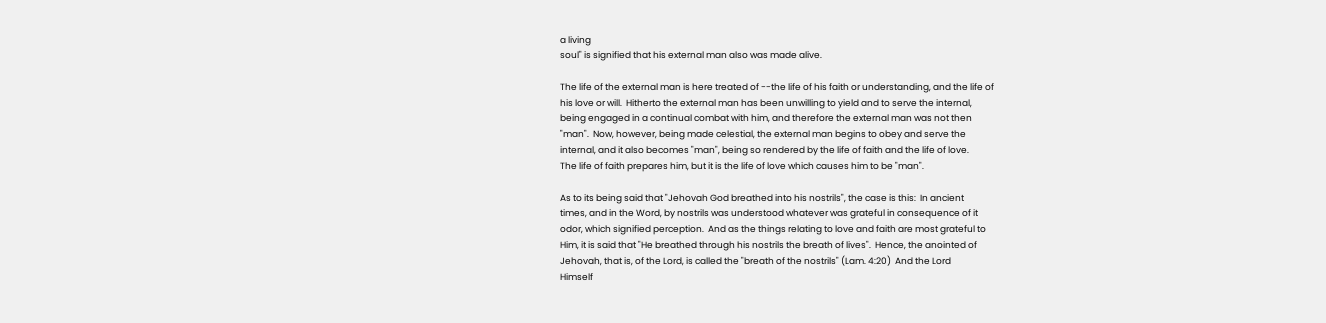a living
soul" is signified that his external man also was made alive.

The life of the external man is here treated of --the life of his faith or understanding, and the life of
his love or will.  Hitherto the external man has been unwilling to yield and to serve the internal,
being engaged in a continual combat with him, and therefore the external man was not then
"man".  Now, however, being made celestial, the external man begins to obey and serve the
internal, and it also becomes "man", being so rendered by the life of faith and the life of love.
The life of faith prepares him, but it is the life of love which causes him to be "man".

As to its being said that "Jehovah God breathed into his nostrils", the case is this:  In ancient
times, and in the Word, by nostrils was understood whatever was grateful in consequence of it
odor, which signified perception.  And as the things relating to love and faith are most grateful to
Him, it is said that "He breathed through his nostrils the breath of lives".  Hence, the anointed of
Jehovah, that is, of the Lord, is called the "breath of the nostrils" (Lam. 4:20)  And the Lord
Himself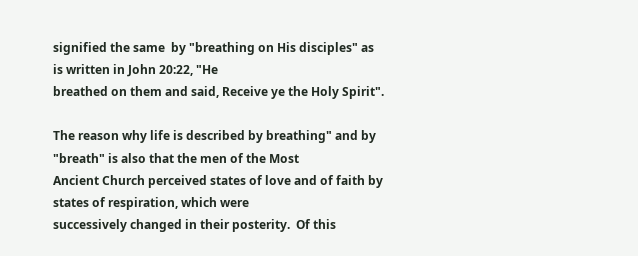signified the same  by "breathing on His disciples" as is written in John 20:22, "He
breathed on them and said, Receive ye the Holy Spirit".

The reason why life is described by breathing" and by "breath" is also that the men of the Most
Ancient Church perceived states of love and of faith by states of respiration, which were
successively changed in their posterity.  Of this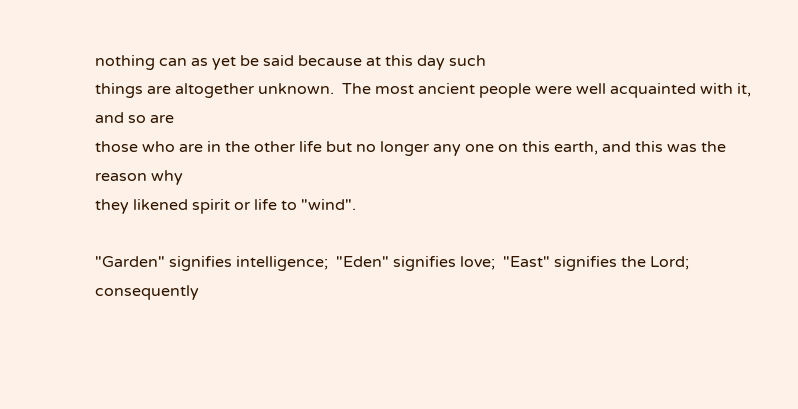nothing can as yet be said because at this day such
things are altogether unknown.  The most ancient people were well acquainted with it, and so are
those who are in the other life but no longer any one on this earth, and this was the reason why
they likened spirit or life to "wind".

"Garden" signifies intelligence;  "Eden" signifies love;  "East" signifies the Lord; consequently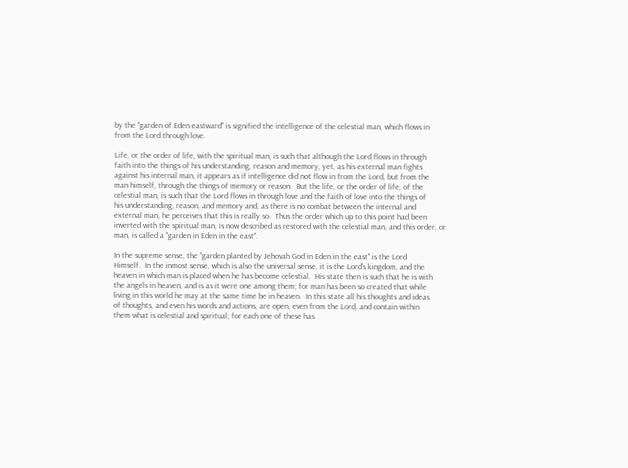by the "garden of Eden eastward" is signified the intelligence of the celestial man, which flows in
from the Lord through love.

Life, or the order of life, with the spiritual man, is such that although the Lord flows in through
faith into the things of his understanding, reason and memory, yet, as his external man fights
against his internal man, it appears as if intelligence did not flow in from the Lord, but from the
man himself, through the things of memory or reason.  But the life, or the order of life, of the
celestial man, is such that the Lord flows in through love and the faith of love into the things of
his understanding, reason, and memory and, as there is no combat between the internal and
external man, he perceives that this is really so.  Thus the order which up to this point had been
inverted with the spiritual man, is now described as restored with the celestial man, and this order, or man, is called a "garden in Eden in the east".

In the supreme sense, the "garden planted by Jehovah God in Eden in the east" is the Lord
Himself.  In the inmost sense, which is also the universal sense, it is the Lord's kingdom, and the
heaven in which man is placed when he has become celestial.  His state then is such that he is with
the angels in heaven, and is as it were one among them; for man has been so created that while
living in this world he may at the same time be in heaven.  In this state all his thoughts and ideas
of thoughts, and even his words and actions, are open, even from the Lord, and contain within
them what is celestial and spiritual; for each one of these has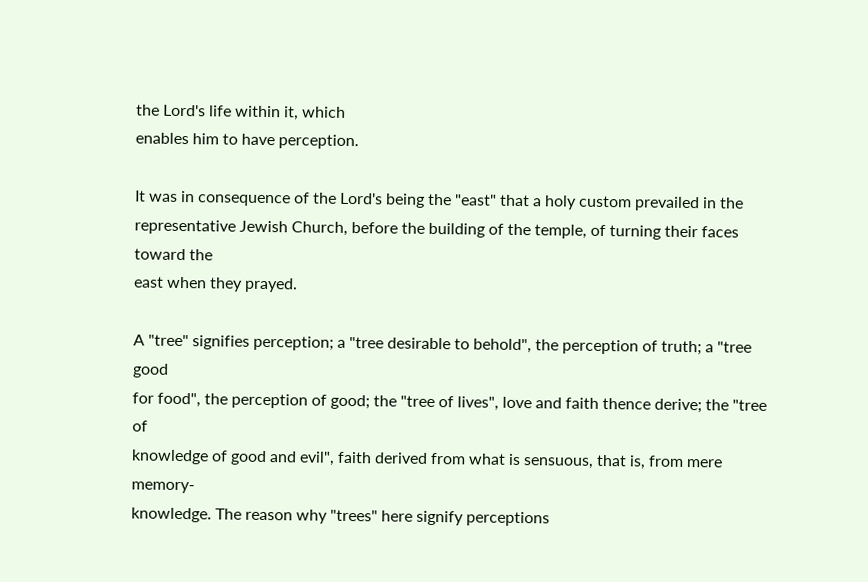the Lord's life within it, which
enables him to have perception.

It was in consequence of the Lord's being the "east" that a holy custom prevailed in the
representative Jewish Church, before the building of the temple, of turning their faces toward the
east when they prayed.

A "tree" signifies perception; a "tree desirable to behold", the perception of truth; a "tree good
for food", the perception of good; the "tree of lives", love and faith thence derive; the "tree of
knowledge of good and evil", faith derived from what is sensuous, that is, from mere memory-
knowledge. The reason why "trees" here signify perceptions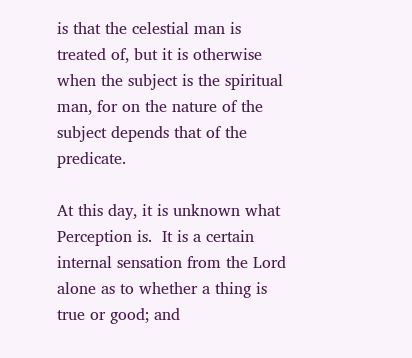is that the celestial man is treated of, but it is otherwise when the subject is the spiritual man, for on the nature of the subject depends that of the predicate.

At this day, it is unknown what Perception is.  It is a certain internal sensation from the Lord
alone as to whether a thing is true or good; and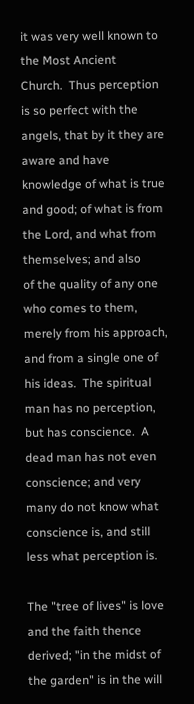it was very well known to the Most Ancient
Church.  Thus perception is so perfect with the angels, that by it they are aware and have
knowledge of what is true and good; of what is from the Lord, and what from themselves; and also
of the quality of any one who comes to them, merely from his approach, and from a single one of
his ideas.  The spiritual man has no perception, but has conscience.  A dead man has not even
conscience; and very many do not know what conscience is, and still less what perception is.

The "tree of lives" is love and the faith thence derived; "in the midst of the garden" is in the will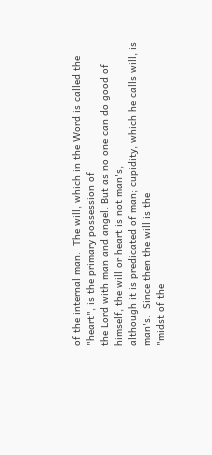of the internal man.  The will, which in the Word is called the "heart", is the primary possession of
the Lord with man and angel. But as no one can do good of himself, the will or heart is not man's,
although it is predicated of man; cupidity, which he calls will, is man's.  Since then the will is the
"midst of the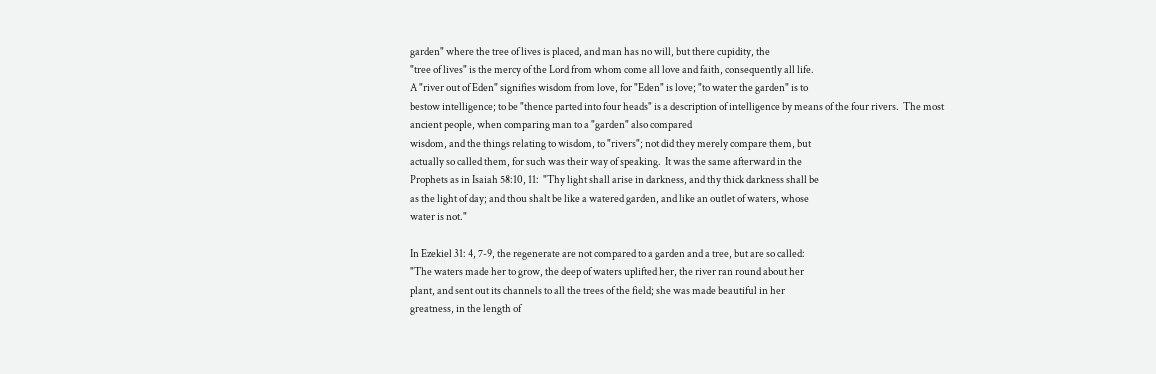garden" where the tree of lives is placed, and man has no will, but there cupidity, the
"tree of lives" is the mercy of the Lord from whom come all love and faith, consequently all life.
A "river out of Eden" signifies wisdom from love, for "Eden" is love; "to water the garden" is to
bestow intelligence; to be "thence parted into four heads" is a description of intelligence by means of the four rivers.  The most ancient people, when comparing man to a "garden" also compared
wisdom, and the things relating to wisdom, to "rivers"; not did they merely compare them, but
actually so called them, for such was their way of speaking.  It was the same afterward in the
Prophets as in Isaiah 58:10, 11:  "Thy light shall arise in darkness, and thy thick darkness shall be
as the light of day; and thou shalt be like a watered garden, and like an outlet of waters, whose
water is not."

In Ezekiel 31: 4, 7-9, the regenerate are not compared to a garden and a tree, but are so called:
"The waters made her to grow, the deep of waters uplifted her, the river ran round about her
plant, and sent out its channels to all the trees of the field; she was made beautiful in her
greatness, in the length of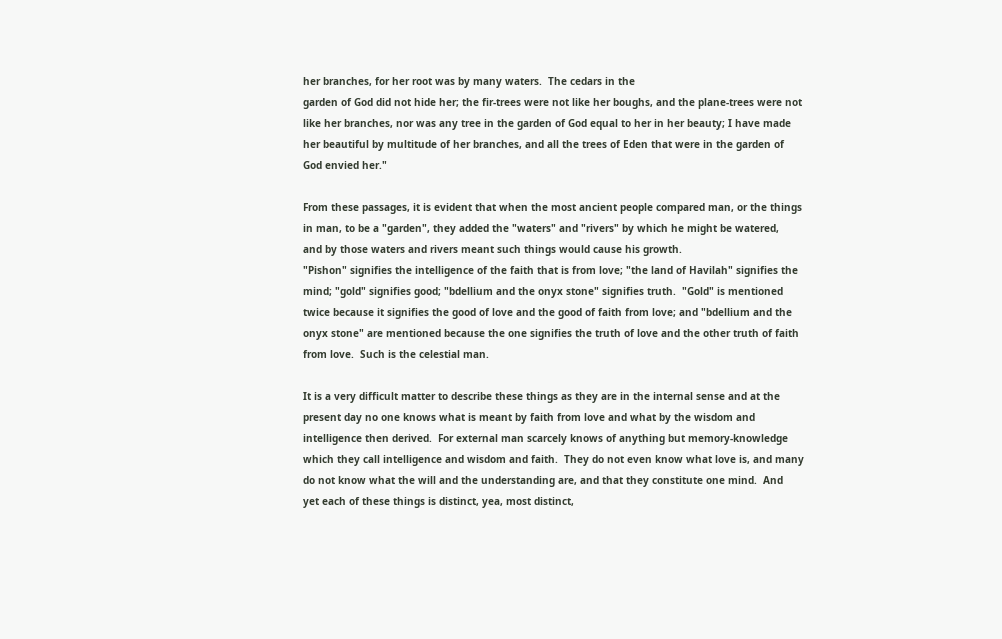her branches, for her root was by many waters.  The cedars in the
garden of God did not hide her; the fir-trees were not like her boughs, and the plane-trees were not
like her branches, nor was any tree in the garden of God equal to her in her beauty; I have made
her beautiful by multitude of her branches, and all the trees of Eden that were in the garden of
God envied her."

From these passages, it is evident that when the most ancient people compared man, or the things
in man, to be a "garden", they added the "waters" and "rivers" by which he might be watered,
and by those waters and rivers meant such things would cause his growth.
"Pishon" signifies the intelligence of the faith that is from love; "the land of Havilah" signifies the
mind; "gold" signifies good; "bdellium and the onyx stone" signifies truth.  "Gold" is mentioned
twice because it signifies the good of love and the good of faith from love; and "bdellium and the
onyx stone" are mentioned because the one signifies the truth of love and the other truth of faith
from love.  Such is the celestial man.

It is a very difficult matter to describe these things as they are in the internal sense and at the
present day no one knows what is meant by faith from love and what by the wisdom and
intelligence then derived.  For external man scarcely knows of anything but memory-knowledge
which they call intelligence and wisdom and faith.  They do not even know what love is, and many
do not know what the will and the understanding are, and that they constitute one mind.  And
yet each of these things is distinct, yea, most distinct,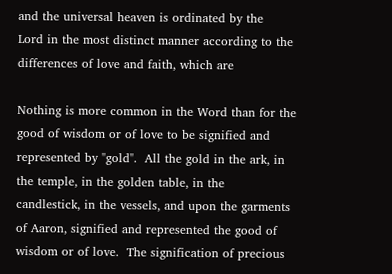and the universal heaven is ordinated by the
Lord in the most distinct manner according to the differences of love and faith, which are

Nothing is more common in the Word than for the good of wisdom or of love to be signified and
represented by "gold".  All the gold in the ark, in the temple, in the golden table, in the
candlestick, in the vessels, and upon the garments of Aaron, signified and represented the good of
wisdom or of love.  The signification of precious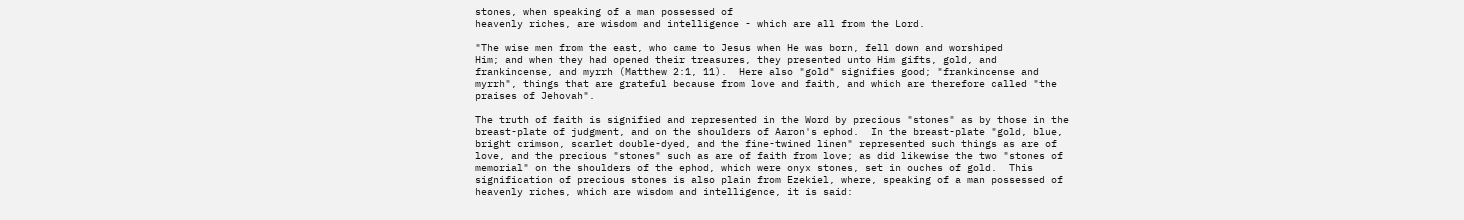stones, when speaking of a man possessed of
heavenly riches, are wisdom and intelligence - which are all from the Lord.

"The wise men from the east, who came to Jesus when He was born, fell down and worshiped
Him; and when they had opened their treasures, they presented unto Him gifts, gold, and
frankincense, and myrrh (Matthew 2:1, 11).  Here also "gold" signifies good; "frankincense and
myrrh", things that are grateful because from love and faith, and which are therefore called "the
praises of Jehovah".

The truth of faith is signified and represented in the Word by precious "stones" as by those in the
breast-plate of judgment, and on the shoulders of Aaron's ephod.  In the breast-plate "gold, blue,
bright crimson, scarlet double-dyed, and the fine-twined linen" represented such things as are of
love, and the precious "stones" such as are of faith from love; as did likewise the two "stones of
memorial" on the shoulders of the ephod, which were onyx stones, set in ouches of gold.  This
signification of precious stones is also plain from Ezekiel, where, speaking of a man possessed of
heavenly riches, which are wisdom and intelligence, it is said: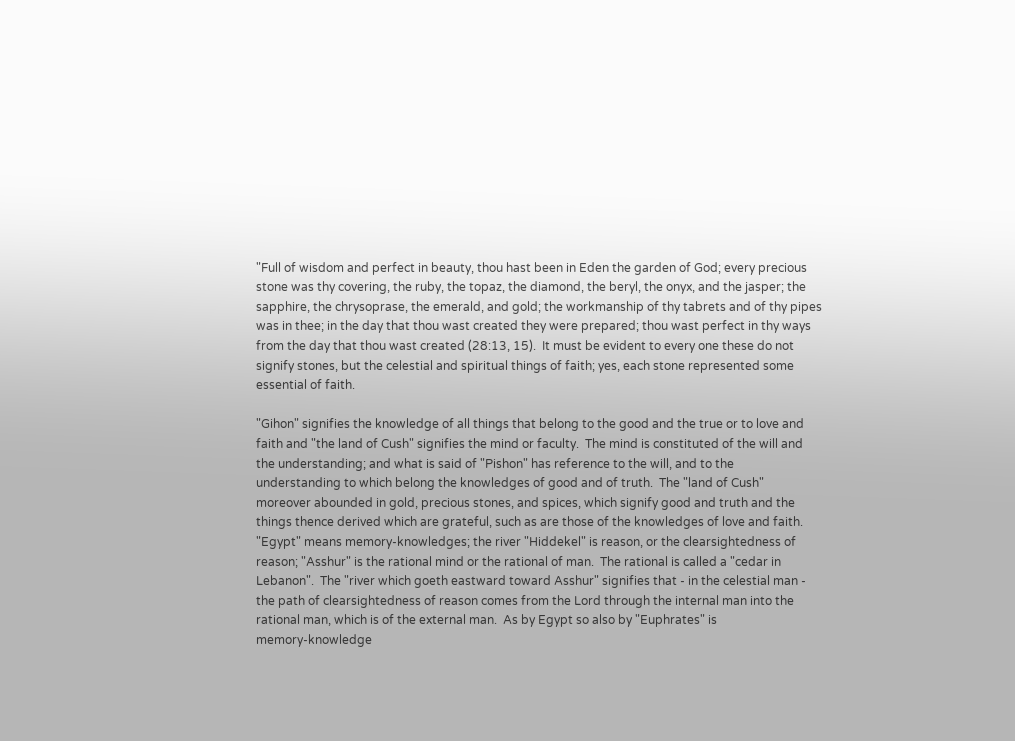"Full of wisdom and perfect in beauty, thou hast been in Eden the garden of God; every precious
stone was thy covering, the ruby, the topaz, the diamond, the beryl, the onyx, and the jasper; the
sapphire, the chrysoprase, the emerald, and gold; the workmanship of thy tabrets and of thy pipes
was in thee; in the day that thou wast created they were prepared; thou wast perfect in thy ways
from the day that thou wast created (28:13, 15).  It must be evident to every one these do not
signify stones, but the celestial and spiritual things of faith; yes, each stone represented some
essential of faith.

"Gihon" signifies the knowledge of all things that belong to the good and the true or to love and
faith and "the land of Cush" signifies the mind or faculty.  The mind is constituted of the will and
the understanding; and what is said of "Pishon" has reference to the will, and to the
understanding to which belong the knowledges of good and of truth.  The "land of Cush"
moreover abounded in gold, precious stones, and spices, which signify good and truth and the
things thence derived which are grateful, such as are those of the knowledges of love and faith.
"Egypt" means memory-knowledges; the river "Hiddekel" is reason, or the clearsightedness of
reason; "Asshur" is the rational mind or the rational of man.  The rational is called a "cedar in
Lebanon".  The "river which goeth eastward toward Asshur" signifies that - in the celestial man -
the path of clearsightedness of reason comes from the Lord through the internal man into the
rational man, which is of the external man.  As by Egypt so also by "Euphrates" is
memory-knowledge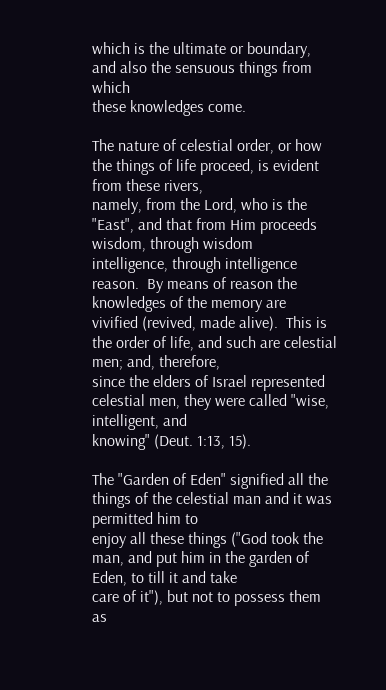which is the ultimate or boundary, and also the sensuous things from which
these knowledges come.

The nature of celestial order, or how the things of life proceed, is evident from these rivers,
namely, from the Lord, who is the "East", and that from Him proceeds wisdom, through wisdom
intelligence, through intelligence reason.  By means of reason the knowledges of the memory are
vivified (revived, made alive).  This is the order of life, and such are celestial men; and, therefore,
since the elders of Israel represented celestial men, they were called "wise, intelligent, and
knowing" (Deut. 1:13, 15).

The "Garden of Eden" signified all the things of the celestial man and it was permitted him to
enjoy all these things ("God took the man, and put him in the garden of Eden, to till it and take
care of it"), but not to possess them as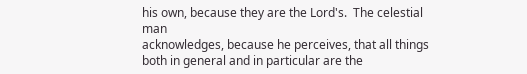his own, because they are the Lord's.  The celestial man
acknowledges, because he perceives, that all things both in general and in particular are the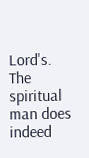Lord's.  The spiritual man does indeed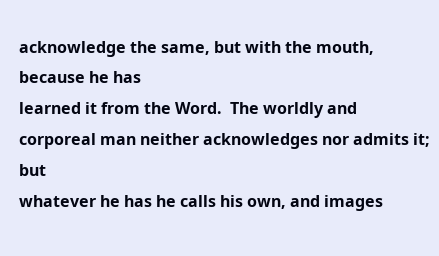acknowledge the same, but with the mouth, because he has
learned it from the Word.  The worldly and corporeal man neither acknowledges nor admits it; but
whatever he has he calls his own, and images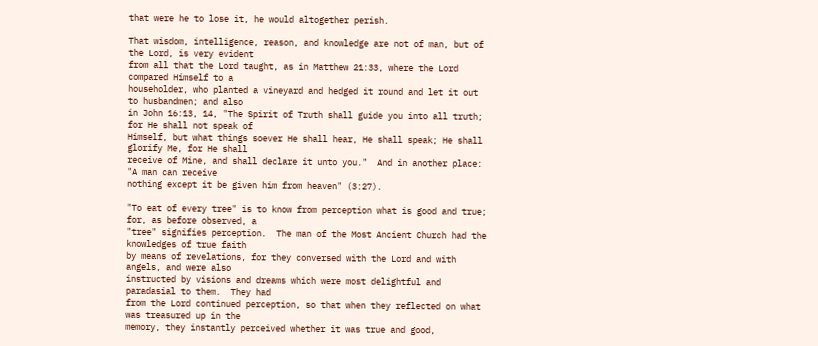that were he to lose it, he would altogether perish.

That wisdom, intelligence, reason, and knowledge are not of man, but of the Lord, is very evident
from all that the Lord taught, as in Matthew 21:33, where the Lord compared Himself to a
householder, who planted a vineyard and hedged it round and let it out to husbandmen; and also
in John 16:13, 14, "The Spirit of Truth shall guide you into all truth; for He shall not speak of
Himself, but what things soever He shall hear, He shall speak; He shall glorify Me, for He shall
receive of Mine, and shall declare it unto you."  And in another place:  "A man can receive
nothing except it be given him from heaven" (3:27).

"To eat of every tree" is to know from perception what is good and true; for, as before observed, a
"tree" signifies perception.  The man of the Most Ancient Church had the knowledges of true faith
by means of revelations, for they conversed with the Lord and with angels, and were also
instructed by visions and dreams which were most delightful and paradasial to them.  They had
from the Lord continued perception, so that when they reflected on what was treasured up in the
memory, they instantly perceived whether it was true and good,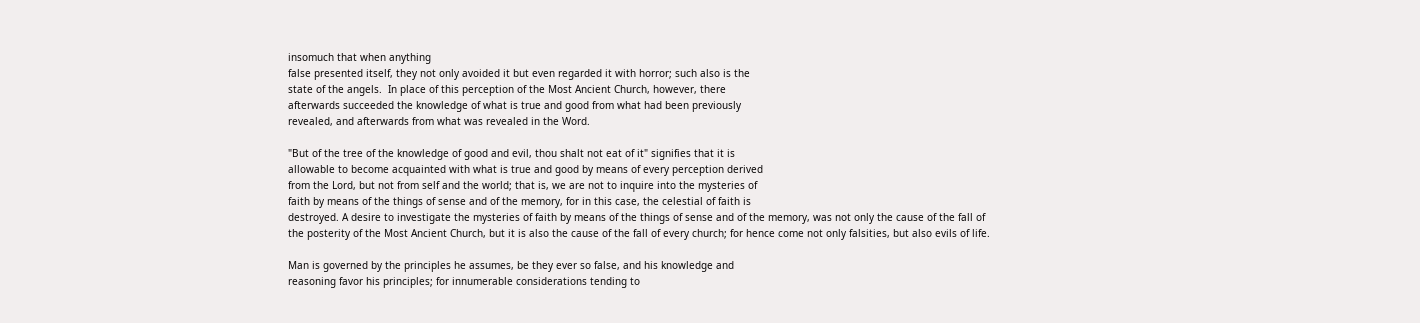insomuch that when anything
false presented itself, they not only avoided it but even regarded it with horror; such also is the
state of the angels.  In place of this perception of the Most Ancient Church, however, there
afterwards succeeded the knowledge of what is true and good from what had been previously
revealed, and afterwards from what was revealed in the Word.

"But of the tree of the knowledge of good and evil, thou shalt not eat of it" signifies that it is
allowable to become acquainted with what is true and good by means of every perception derived
from the Lord, but not from self and the world; that is, we are not to inquire into the mysteries of
faith by means of the things of sense and of the memory, for in this case, the celestial of faith is
destroyed. A desire to investigate the mysteries of faith by means of the things of sense and of the memory, was not only the cause of the fall of the posterity of the Most Ancient Church, but it is also the cause of the fall of every church; for hence come not only falsities, but also evils of life.

Man is governed by the principles he assumes, be they ever so false, and his knowledge and
reasoning favor his principles; for innumerable considerations tending to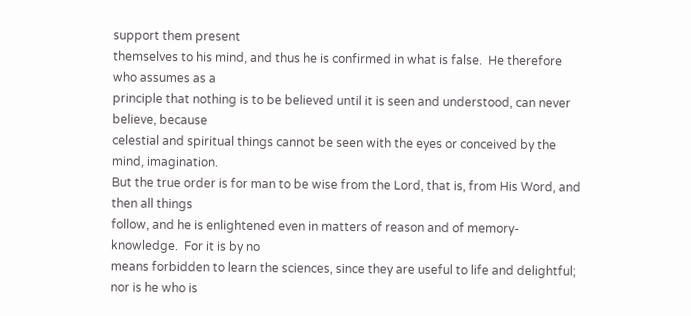support them present
themselves to his mind, and thus he is confirmed in what is false.  He therefore who assumes as a
principle that nothing is to be believed until it is seen and understood, can never believe, because
celestial and spiritual things cannot be seen with the eyes or conceived by the mind, imagination.
But the true order is for man to be wise from the Lord, that is, from His Word, and then all things
follow, and he is enlightened even in matters of reason and of memory-knowledge.  For it is by no
means forbidden to learn the sciences, since they are useful to life and delightful; nor is he who is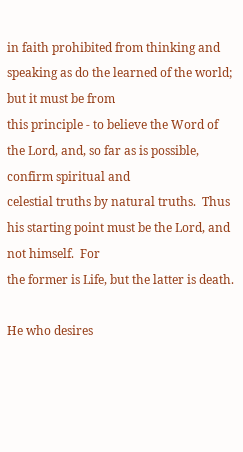in faith prohibited from thinking and speaking as do the learned of the world; but it must be from
this principle - to believe the Word of the Lord, and, so far as is possible, confirm spiritual and
celestial truths by natural truths.  Thus his starting point must be the Lord, and not himself.  For
the former is Life, but the latter is death.

He who desires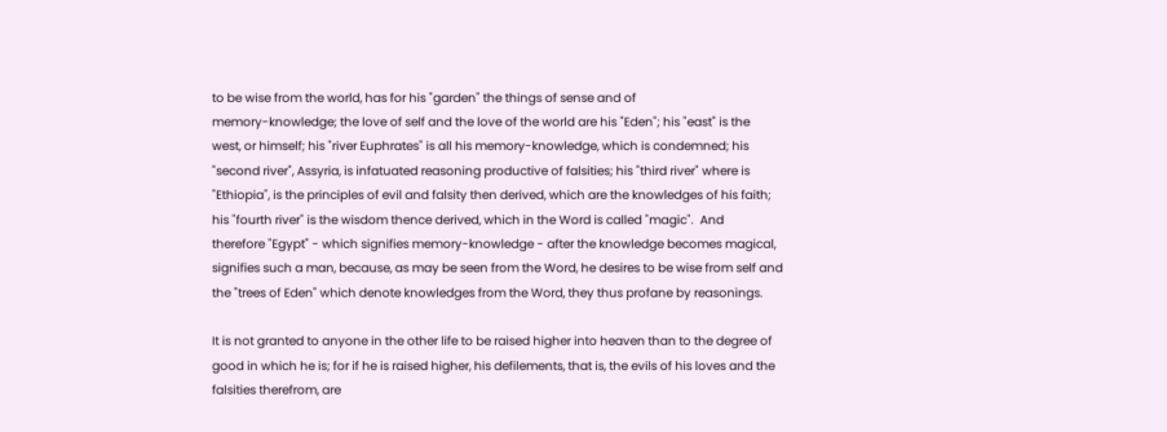to be wise from the world, has for his "garden" the things of sense and of
memory-knowledge; the love of self and the love of the world are his "Eden"; his "east" is the
west, or himself; his "river Euphrates" is all his memory-knowledge, which is condemned; his
"second river", Assyria, is infatuated reasoning productive of falsities; his "third river" where is
"Ethiopia", is the principles of evil and falsity then derived, which are the knowledges of his faith;
his "fourth river" is the wisdom thence derived, which in the Word is called "magic".  And
therefore "Egypt" - which signifies memory-knowledge - after the knowledge becomes magical,
signifies such a man, because, as may be seen from the Word, he desires to be wise from self and
the "trees of Eden" which denote knowledges from the Word, they thus profane by reasonings.

It is not granted to anyone in the other life to be raised higher into heaven than to the degree of
good in which he is; for if he is raised higher, his defilements, that is, the evils of his loves and the
falsities therefrom, are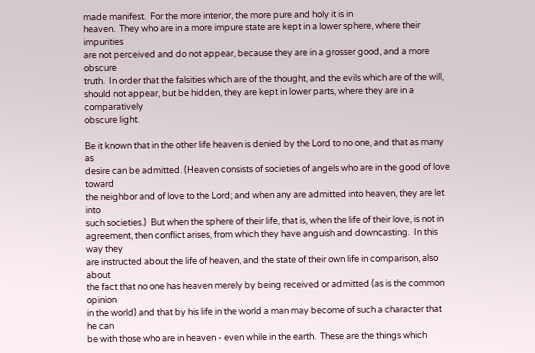made manifest.  For the more interior, the more pure and holy it is in
heaven.  They who are in a more impure state are kept in a lower sphere, where their impurities
are not perceived and do not appear, because they are in a grosser good, and a more obscure
truth.  In order that the falsities which are of the thought, and the evils which are of the will,
should not appear, but be hidden, they are kept in lower parts, where they are in a comparatively
obscure light.

Be it known that in the other life heaven is denied by the Lord to no one, and that as many as
desire can be admitted. (Heaven consists of societies of angels who are in the good of love toward
the neighbor and of love to the Lord; and when any are admitted into heaven, they are let into
such societies.)  But when the sphere of their life, that is, when the life of their love, is not in
agreement, then conflict arises, from which they have anguish and downcasting.  In this way they
are instructed about the life of heaven, and the state of their own life in comparison, also about
the fact that no one has heaven merely by being received or admitted (as is the common opinion
in the world) and that by his life in the world a man may become of such a character that he can
be with those who are in heaven - even while in the earth.  These are the things which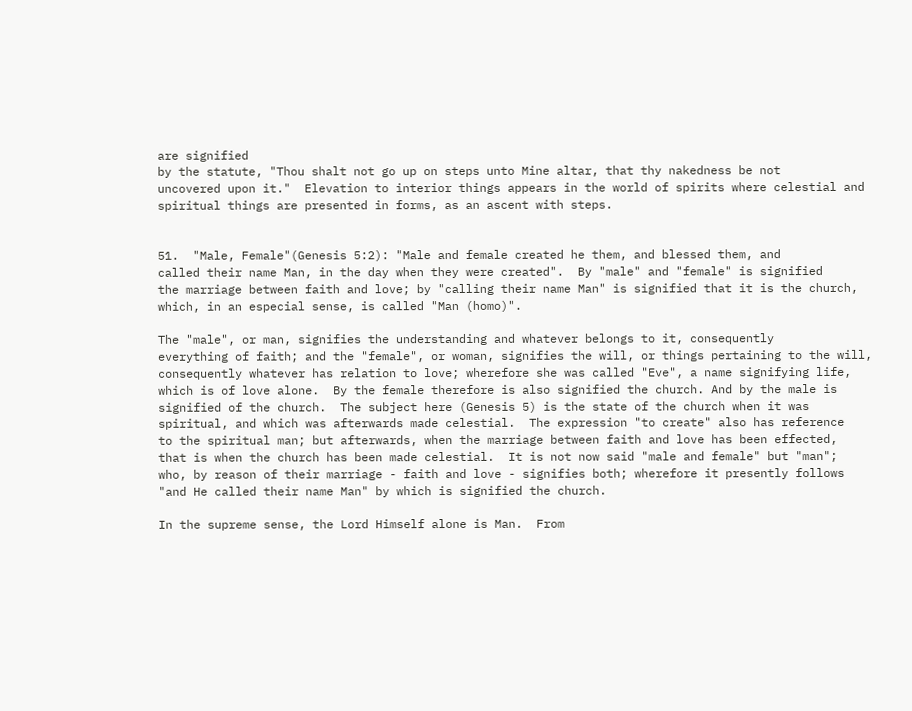are signified
by the statute, "Thou shalt not go up on steps unto Mine altar, that thy nakedness be not
uncovered upon it."  Elevation to interior things appears in the world of spirits where celestial and
spiritual things are presented in forms, as an ascent with steps.


51.  "Male, Female"(Genesis 5:2): "Male and female created he them, and blessed them, and
called their name Man, in the day when they were created".  By "male" and "female" is signified
the marriage between faith and love; by "calling their name Man" is signified that it is the church,
which, in an especial sense, is called "Man (homo)".

The "male", or man, signifies the understanding and whatever belongs to it, consequently
everything of faith; and the "female", or woman, signifies the will, or things pertaining to the will,
consequently whatever has relation to love; wherefore she was called "Eve", a name signifying life,
which is of love alone.  By the female therefore is also signified the church. And by the male is
signified of the church.  The subject here (Genesis 5) is the state of the church when it was
spiritual, and which was afterwards made celestial.  The expression "to create" also has reference
to the spiritual man; but afterwards, when the marriage between faith and love has been effected,
that is when the church has been made celestial.  It is not now said "male and female" but "man";
who, by reason of their marriage - faith and love - signifies both; wherefore it presently follows
"and He called their name Man" by which is signified the church.

In the supreme sense, the Lord Himself alone is Man.  From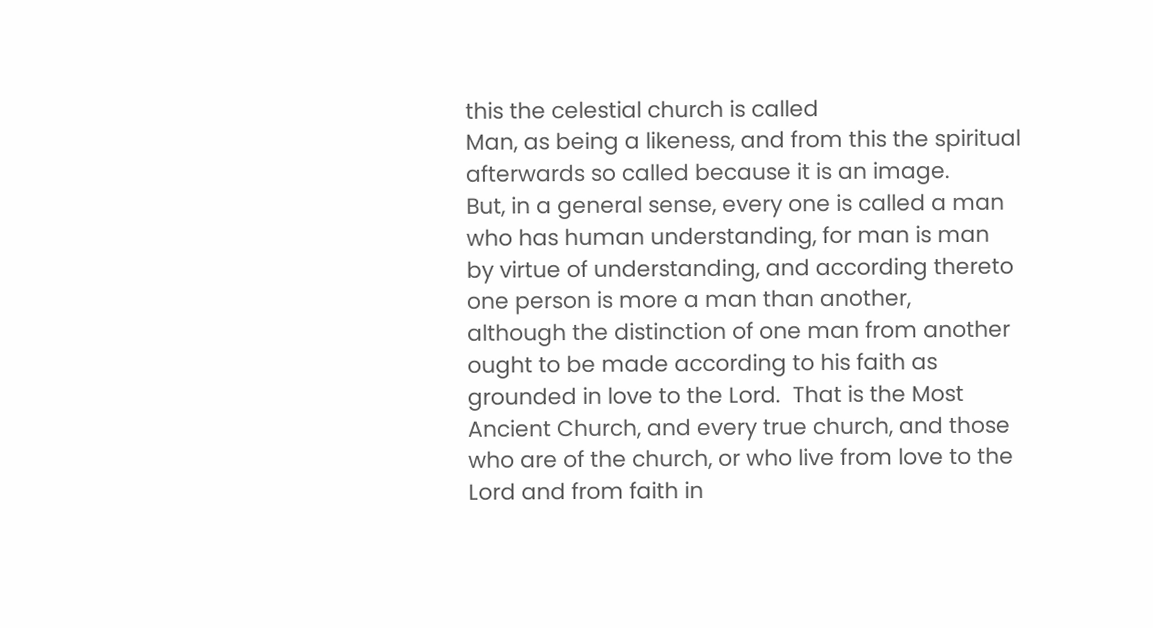this the celestial church is called
Man, as being a likeness, and from this the spiritual afterwards so called because it is an image.
But, in a general sense, every one is called a man who has human understanding, for man is man
by virtue of understanding, and according thereto one person is more a man than another,
although the distinction of one man from another ought to be made according to his faith as
grounded in love to the Lord.  That is the Most Ancient Church, and every true church, and those
who are of the church, or who live from love to the Lord and from faith in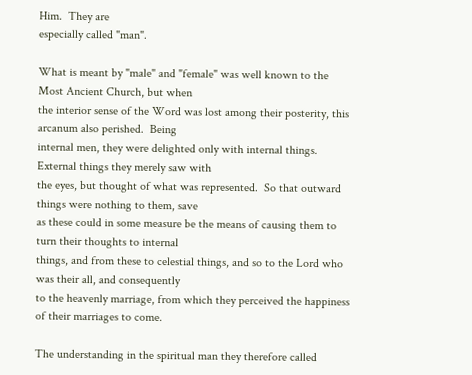Him.  They are
especially called "man".

What is meant by "male" and "female" was well known to the Most Ancient Church, but when
the interior sense of the Word was lost among their posterity, this arcanum also perished.  Being
internal men, they were delighted only with internal things.  External things they merely saw with
the eyes, but thought of what was represented.  So that outward things were nothing to them, save
as these could in some measure be the means of causing them to turn their thoughts to internal
things, and from these to celestial things, and so to the Lord who was their all, and consequently
to the heavenly marriage, from which they perceived the happiness of their marriages to come.

The understanding in the spiritual man they therefore called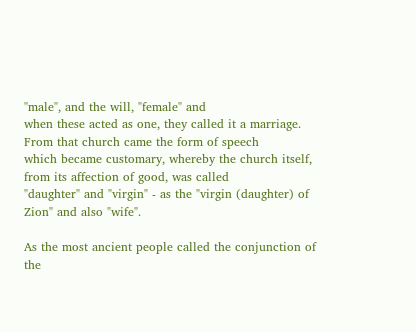"male", and the will, "female" and
when these acted as one, they called it a marriage.  From that church came the form of speech
which became customary, whereby the church itself, from its affection of good, was called
"daughter" and "virgin" - as the "virgin (daughter) of Zion" and also "wife".

As the most ancient people called the conjunction of the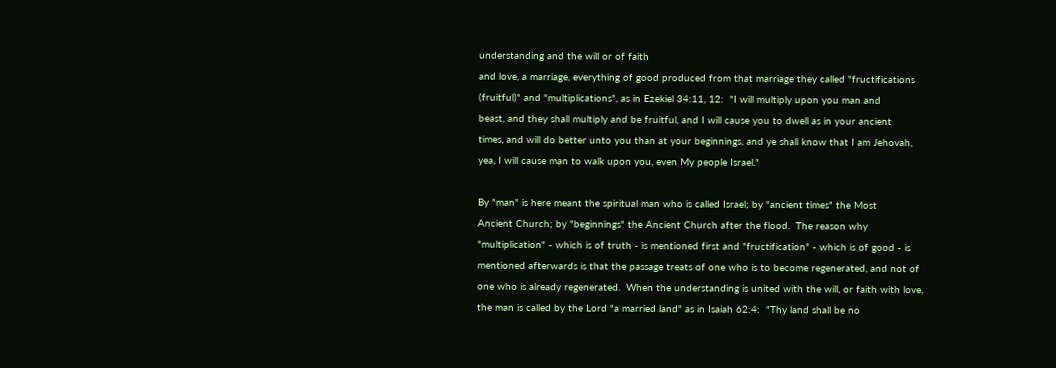understanding and the will or of faith
and love, a marriage, everything of good produced from that marriage they called "fructifications
(fruitful)" and "multiplications", as in Ezekiel 34:11, 12:  "I will multiply upon you man and
beast, and they shall multiply and be fruitful, and I will cause you to dwell as in your ancient
times, and will do better unto you than at your beginnings, and ye shall know that I am Jehovah,
yea, I will cause man to walk upon you, even My people Israel."

By "man" is here meant the spiritual man who is called Israel; by "ancient times" the Most
Ancient Church; by "beginnings" the Ancient Church after the flood.  The reason why
"multiplication" - which is of truth - is mentioned first and "fructification" - which is of good - is
mentioned afterwards is that the passage treats of one who is to become regenerated, and not of
one who is already regenerated.  When the understanding is united with the will, or faith with love,
the man is called by the Lord "a married land" as in Isaiah 62:4:  "Thy land shall be no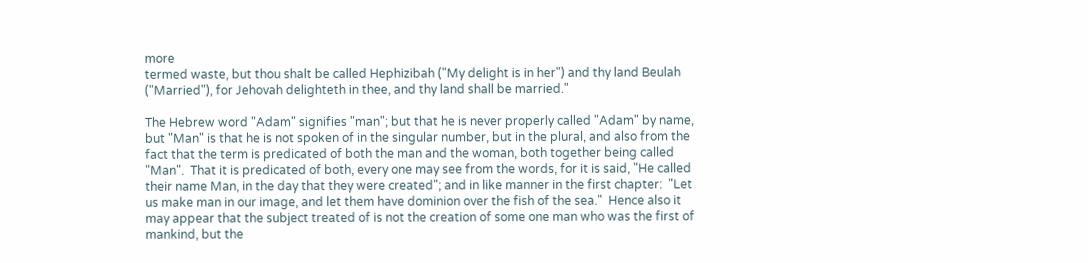more
termed waste, but thou shalt be called Hephizibah ("My delight is in her") and thy land Beulah
("Married"), for Jehovah delighteth in thee, and thy land shall be married."

The Hebrew word "Adam" signifies "man"; but that he is never properly called "Adam" by name,
but "Man" is that he is not spoken of in the singular number, but in the plural, and also from the
fact that the term is predicated of both the man and the woman, both together being called
"Man".  That it is predicated of both, every one may see from the words, for it is said, "He called
their name Man, in the day that they were created"; and in like manner in the first chapter:  "Let
us make man in our image, and let them have dominion over the fish of the sea."  Hence also it
may appear that the subject treated of is not the creation of some one man who was the first of
mankind, but the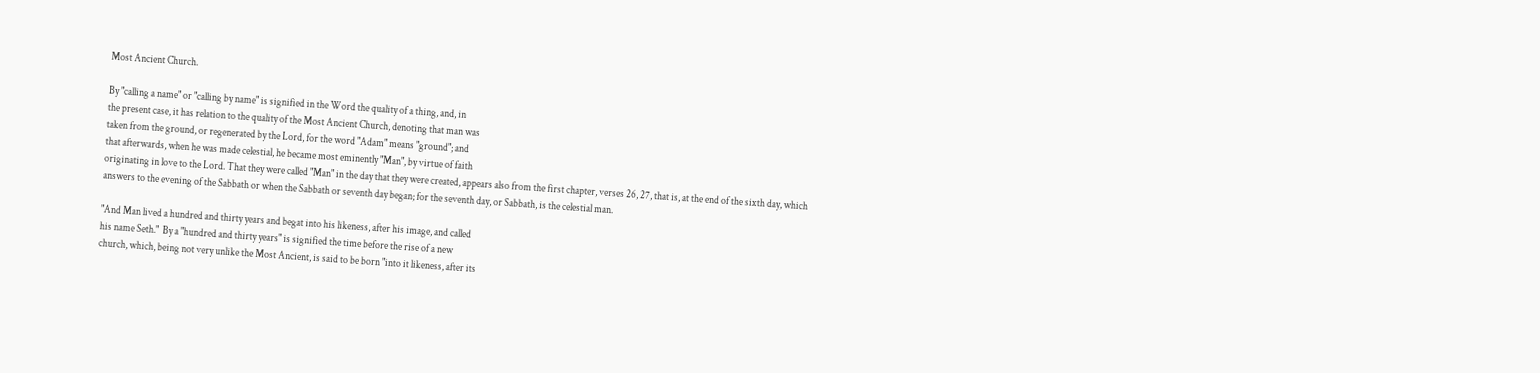Most Ancient Church.

By "calling a name" or "calling by name" is signified in the Word the quality of a thing, and, in
the present case, it has relation to the quality of the Most Ancient Church, denoting that man was
taken from the ground, or regenerated by the Lord, for the word "Adam" means "ground"; and
that afterwards, when he was made celestial, he became most eminently "Man", by virtue of faith
originating in love to the Lord. That they were called "Man" in the day that they were created, appears also from the first chapter, verses 26, 27, that is, at the end of the sixth day, which answers to the evening of the Sabbath or when the Sabbath or seventh day began; for the seventh day, or Sabbath, is the celestial man.

"And Man lived a hundred and thirty years and begat into his likeness, after his image, and called
his name Seth."  By a "hundred and thirty years" is signified the time before the rise of a new
church, which, being not very unlike the Most Ancient, is said to be born "into it likeness, after its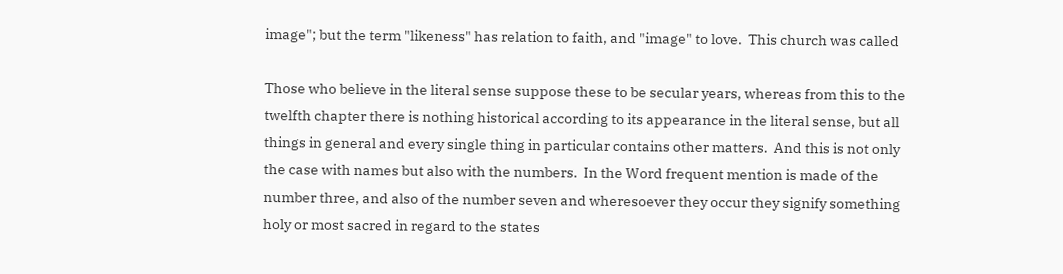image"; but the term "likeness" has relation to faith, and "image" to love.  This church was called

Those who believe in the literal sense suppose these to be secular years, whereas from this to the
twelfth chapter there is nothing historical according to its appearance in the literal sense, but all
things in general and every single thing in particular contains other matters.  And this is not only
the case with names but also with the numbers.  In the Word frequent mention is made of the
number three, and also of the number seven and wheresoever they occur they signify something
holy or most sacred in regard to the states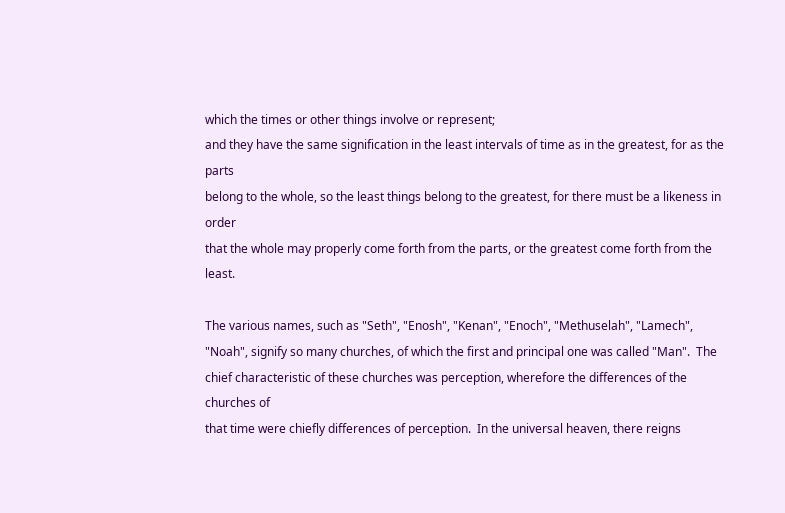which the times or other things involve or represent;
and they have the same signification in the least intervals of time as in the greatest, for as the parts
belong to the whole, so the least things belong to the greatest, for there must be a likeness in order
that the whole may properly come forth from the parts, or the greatest come forth from the least.

The various names, such as "Seth", "Enosh", "Kenan", "Enoch", "Methuselah", "Lamech",
"Noah", signify so many churches, of which the first and principal one was called "Man".  The
chief characteristic of these churches was perception, wherefore the differences of the churches of
that time were chiefly differences of perception.  In the universal heaven, there reigns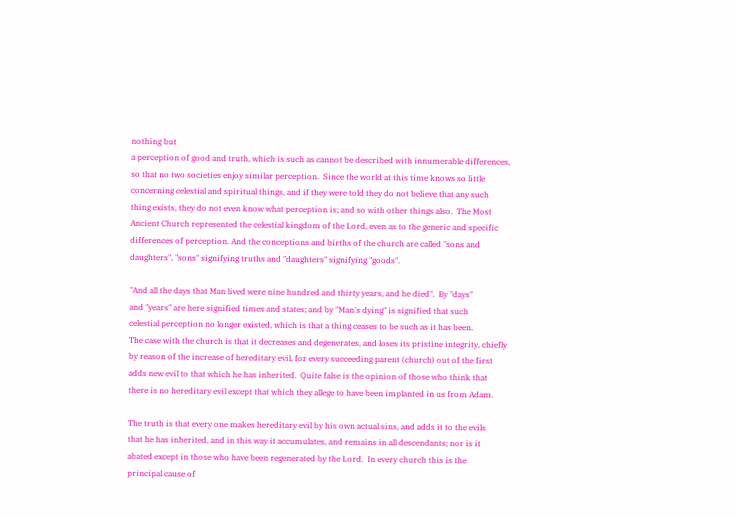nothing but
a perception of good and truth, which is such as cannot be described with innumerable differences,
so that no two societies enjoy similar perception.  Since the world at this time knows so little
concerning celestial and spiritual things, and if they were told they do not believe that any such
thing exists, they do not even know what perception is; and so with other things also.  The Most
Ancient Church represented the celestial kingdom of the Lord, even as to the generic and specific
differences of perception. And the conceptions and births of the church are called "sons and
daughters", "sons" signifying truths and "daughters" signifying "goods".

"And all the days that Man lived were nine hundred and thirty years, and he died".  By "days"
and "years" are here signified times and states; and by "Man's dying" is signified that such
celestial perception no longer existed, which is that a thing ceases to be such as it has been.
The case with the church is that it decreases and degenerates, and loses its pristine integrity, chiefly
by reason of the increase of hereditary evil, for every succeeding parent (church) out of the first
adds new evil to that which he has inherited.  Quite false is the opinion of those who think that
there is no hereditary evil except that which they allege to have been implanted in us from Adam.

The truth is that every one makes hereditary evil by his own actual sins, and adds it to the evils
that he has inherited, and in this way it accumulates, and remains in all descendants; nor is it
abated except in those who have been regenerated by the Lord.  In every church this is the
principal cause of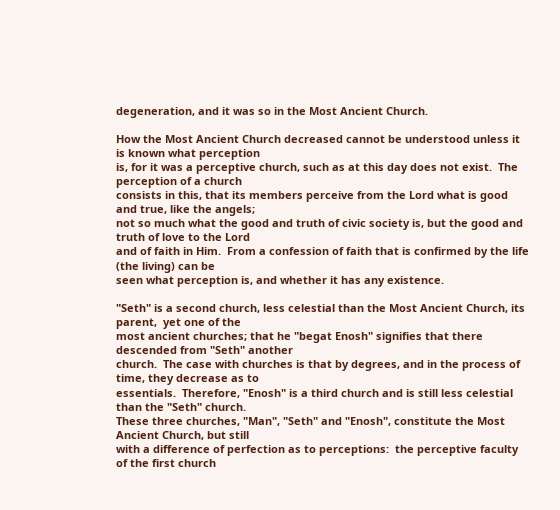degeneration, and it was so in the Most Ancient Church.

How the Most Ancient Church decreased cannot be understood unless it is known what perception
is, for it was a perceptive church, such as at this day does not exist.  The perception of a church
consists in this, that its members perceive from the Lord what is good and true, like the angels;
not so much what the good and truth of civic society is, but the good and truth of love to the Lord
and of faith in Him.  From a confession of faith that is confirmed by the life (the living) can be
seen what perception is, and whether it has any existence.

"Seth" is a second church, less celestial than the Most Ancient Church, its parent,  yet one of the
most ancient churches; that he "begat Enosh" signifies that there descended from "Seth" another
church.  The case with churches is that by degrees, and in the process of time, they decrease as to
essentials.  Therefore, "Enosh" is a third church and is still less celestial than the "Seth" church.
These three churches, "Man", "Seth" and "Enosh", constitute the Most Ancient Church, but still
with a difference of perfection as to perceptions:  the perceptive faculty of the first church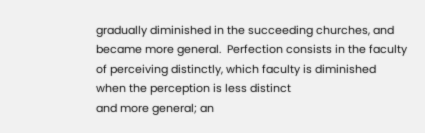gradually diminished in the succeeding churches, and became more general.  Perfection consists in the faculty of perceiving distinctly, which faculty is diminished when the perception is less distinct
and more general; an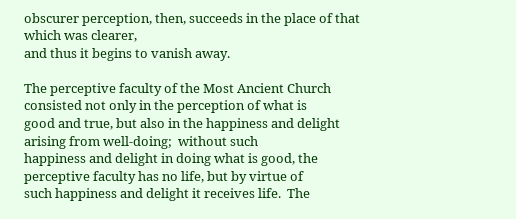obscurer perception, then, succeeds in the place of that which was clearer,
and thus it begins to vanish away.

The perceptive faculty of the Most Ancient Church consisted not only in the perception of what is
good and true, but also in the happiness and delight arising from well-doing;  without such
happiness and delight in doing what is good, the perceptive faculty has no life, but by virtue of
such happiness and delight it receives life.  The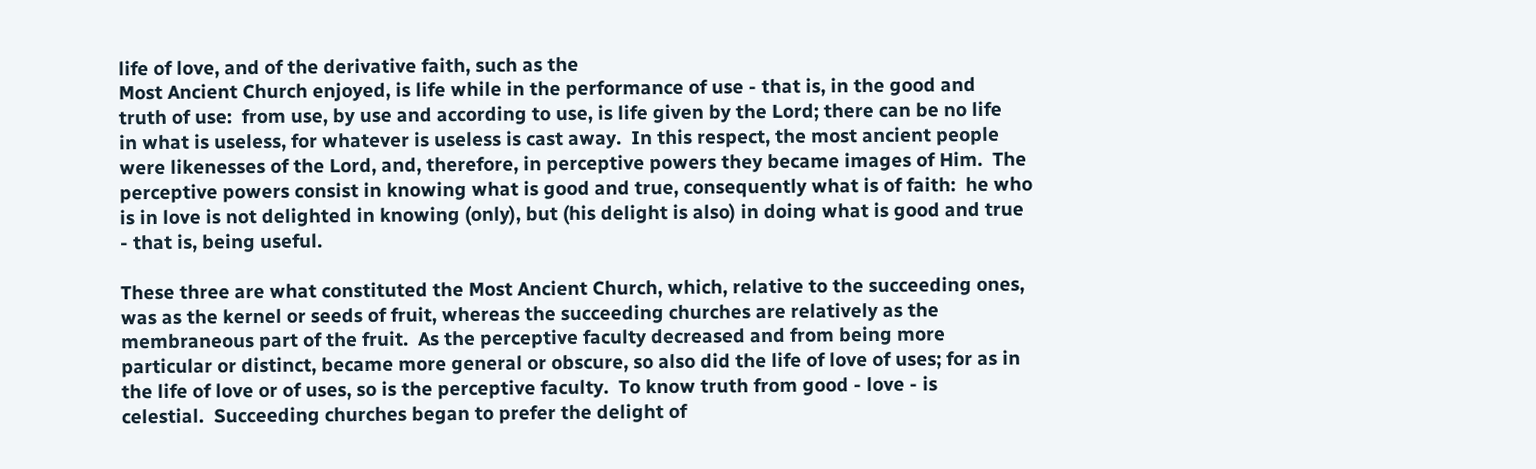life of love, and of the derivative faith, such as the
Most Ancient Church enjoyed, is life while in the performance of use - that is, in the good and
truth of use:  from use, by use and according to use, is life given by the Lord; there can be no life
in what is useless, for whatever is useless is cast away.  In this respect, the most ancient people
were likenesses of the Lord, and, therefore, in perceptive powers they became images of Him.  The
perceptive powers consist in knowing what is good and true, consequently what is of faith:  he who
is in love is not delighted in knowing (only), but (his delight is also) in doing what is good and true
- that is, being useful.

These three are what constituted the Most Ancient Church, which, relative to the succeeding ones,
was as the kernel or seeds of fruit, whereas the succeeding churches are relatively as the
membraneous part of the fruit.  As the perceptive faculty decreased and from being more
particular or distinct, became more general or obscure, so also did the life of love of uses; for as in
the life of love or of uses, so is the perceptive faculty.  To know truth from good - love - is
celestial.  Succeeding churches began to prefer the delight of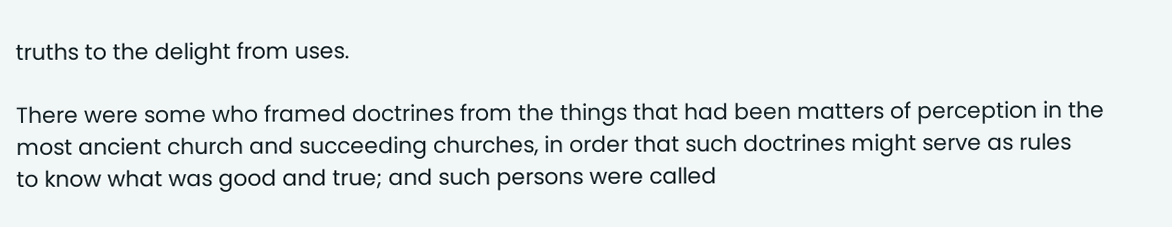truths to the delight from uses.

There were some who framed doctrines from the things that had been matters of perception in the
most ancient church and succeeding churches, in order that such doctrines might serve as rules
to know what was good and true; and such persons were called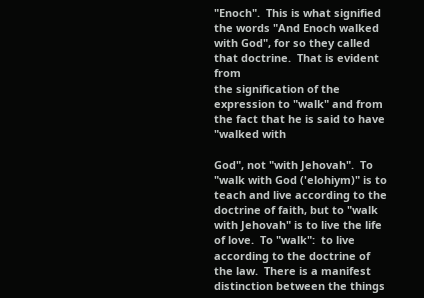"Enoch".  This is what signified
the words "And Enoch walked with God", for so they called that doctrine.  That is evident from
the signification of the expression to "walk" and from the fact that he is said to have "walked with

God", not "with Jehovah".  To "walk with God ('elohiym)" is to teach and live according to the
doctrine of faith, but to "walk with Jehovah" is to live the life of love.  To "walk":  to live
according to the doctrine of the law.  There is a manifest distinction between the things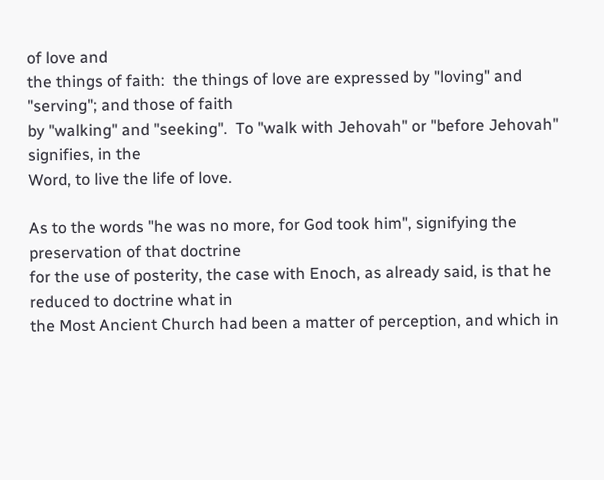of love and
the things of faith:  the things of love are expressed by "loving" and "serving"; and those of faith
by "walking" and "seeking".  To "walk with Jehovah" or "before Jehovah" signifies, in the
Word, to live the life of love.

As to the words "he was no more, for God took him", signifying the preservation of that doctrine
for the use of posterity, the case with Enoch, as already said, is that he reduced to doctrine what in
the Most Ancient Church had been a matter of perception, and which in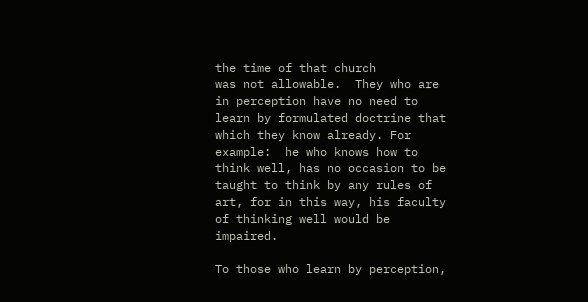the time of that church
was not allowable.  They who are in perception have no need to learn by formulated doctrine that
which they know already. For example:  he who knows how to think well, has no occasion to be
taught to think by any rules of art, for in this way, his faculty of thinking well would be impaired.

To those who learn by perception,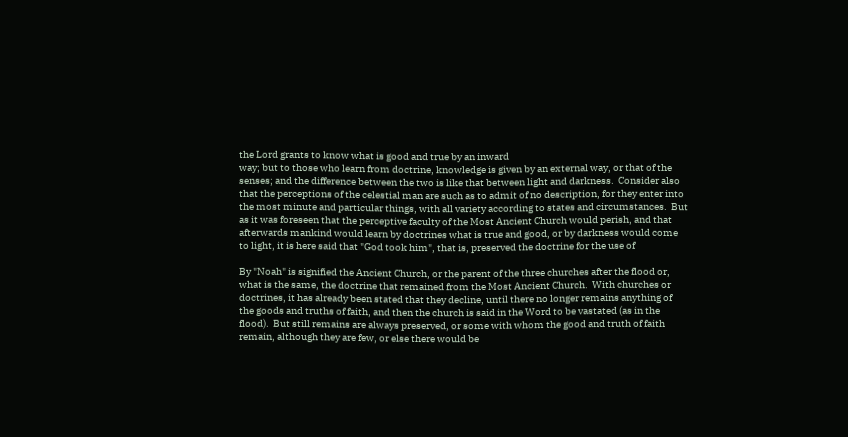the Lord grants to know what is good and true by an inward
way; but to those who learn from doctrine, knowledge is given by an external way, or that of the
senses; and the difference between the two is like that between light and darkness.  Consider also
that the perceptions of the celestial man are such as to admit of no description, for they enter into
the most minute and particular things, with all variety according to states and circumstances.  But
as it was foreseen that the perceptive faculty of the Most Ancient Church would perish, and that
afterwards mankind would learn by doctrines what is true and good, or by darkness would come
to light, it is here said that "God took him", that is, preserved the doctrine for the use of

By "Noah" is signified the Ancient Church, or the parent of the three churches after the flood or,
what is the same, the doctrine that remained from the Most Ancient Church.  With churches or
doctrines, it has already been stated that they decline, until there no longer remains anything of
the goods and truths of faith, and then the church is said in the Word to be vastated (as in the
flood).  But still remains are always preserved, or some with whom the good and truth of faith
remain, although they are few, or else there would be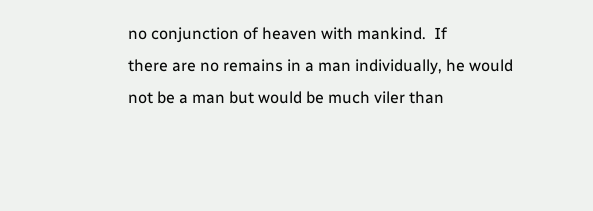no conjunction of heaven with mankind.  If
there are no remains in a man individually, he would not be a man but would be much viler than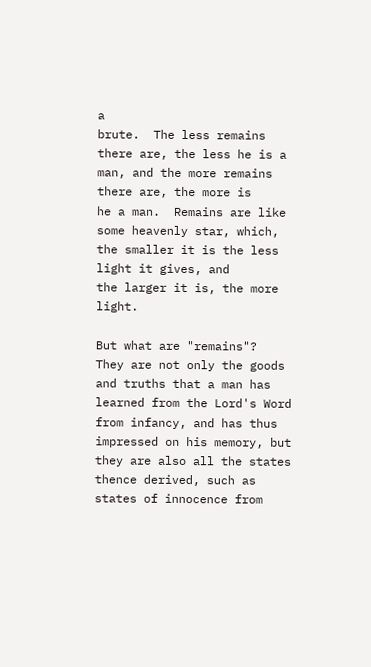a
brute.  The less remains there are, the less he is a man, and the more remains there are, the more is
he a man.  Remains are like some heavenly star, which, the smaller it is the less light it gives, and
the larger it is, the more light.

But what are "remains"?  They are not only the goods and truths that a man has learned from the Lord's Word from infancy, and has thus impressed on his memory, but they are also all the states
thence derived, such as states of innocence from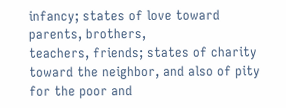infancy; states of love toward parents, brothers,
teachers, friends; states of charity toward the neighbor, and also of pity for the poor and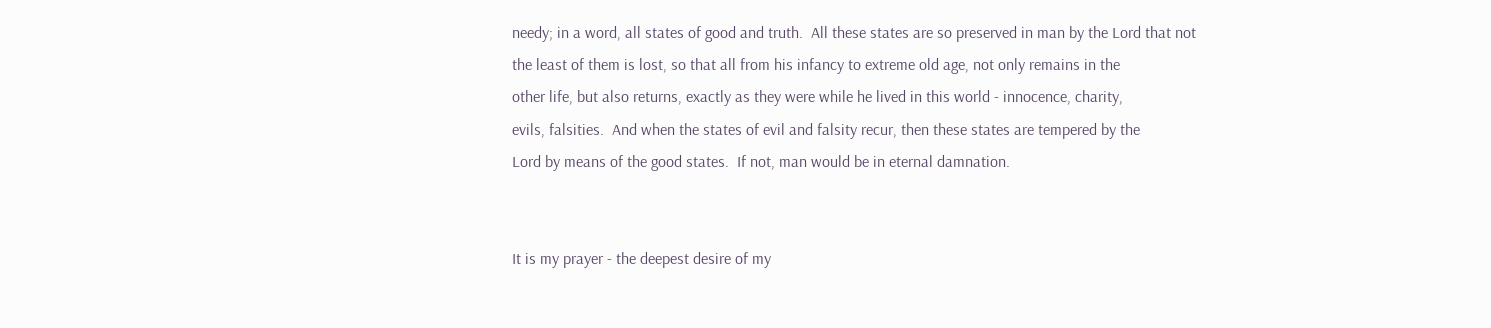needy; in a word, all states of good and truth.  All these states are so preserved in man by the Lord that not
the least of them is lost, so that all from his infancy to extreme old age, not only remains in the
other life, but also returns, exactly as they were while he lived in this world - innocence, charity,
evils, falsities.  And when the states of evil and falsity recur, then these states are tempered by the
Lord by means of the good states.  If not, man would be in eternal damnation.


It is my prayer - the deepest desire of my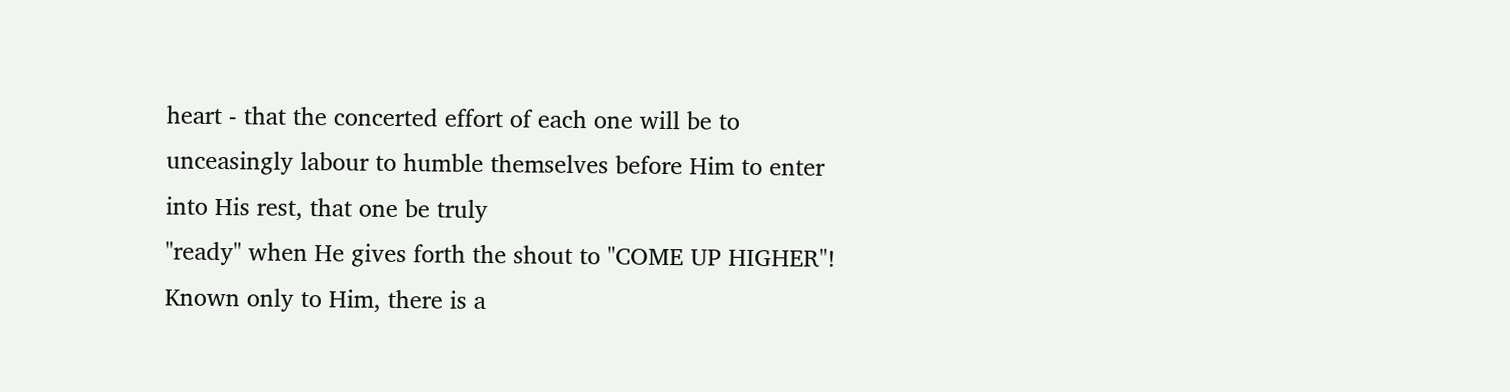heart - that the concerted effort of each one will be to
unceasingly labour to humble themselves before Him to enter into His rest, that one be truly
"ready" when He gives forth the shout to "COME UP HIGHER"!  Known only to Him, there is a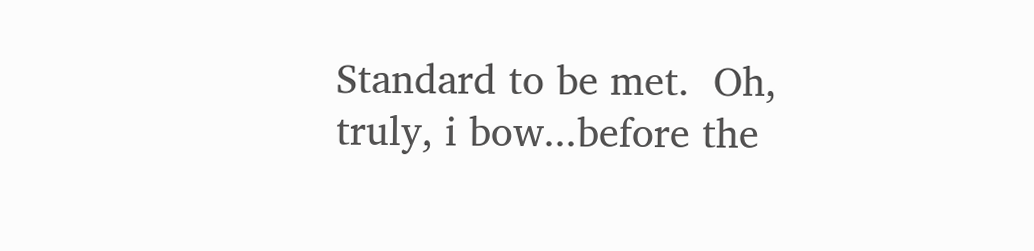Standard to be met.  Oh, truly, i bow...before the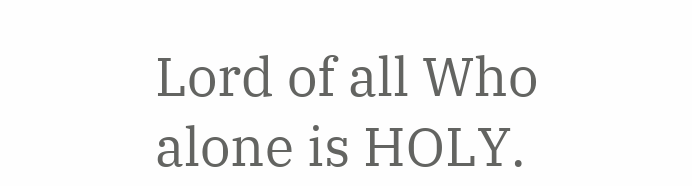Lord of all Who alone is HOLY.